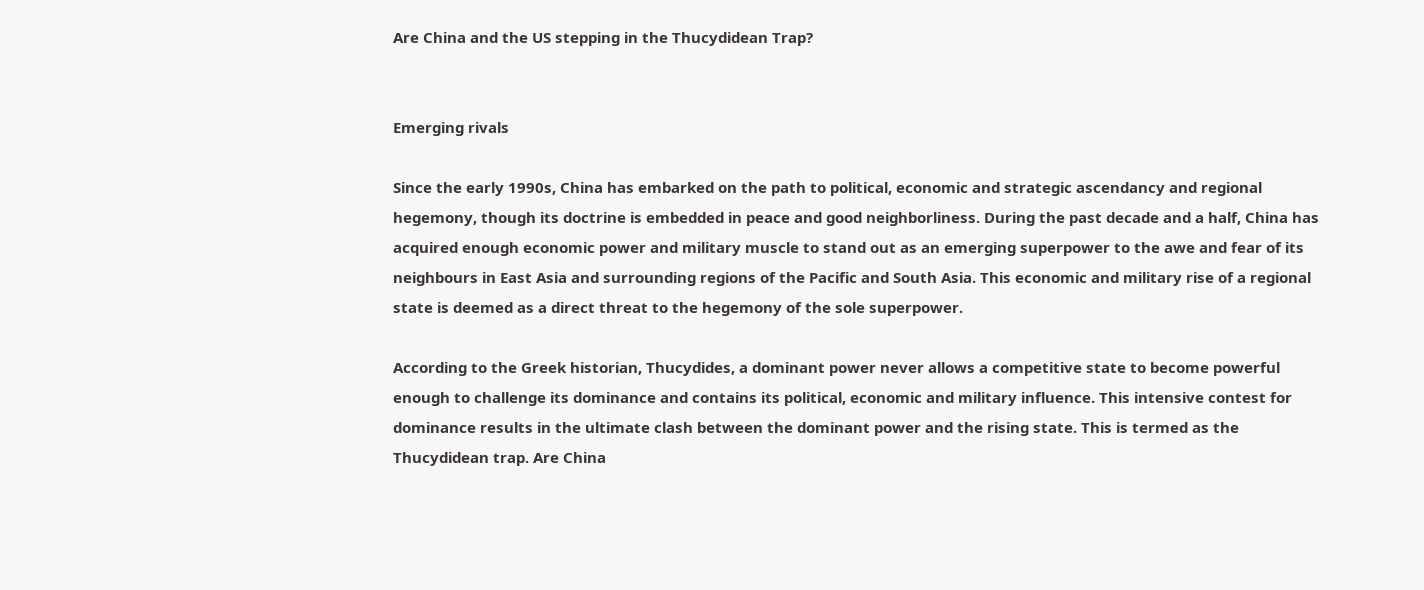Are China and the US stepping in the Thucydidean Trap?


Emerging rivals

Since the early 1990s, China has embarked on the path to political, economic and strategic ascendancy and regional hegemony, though its doctrine is embedded in peace and good neighborliness. During the past decade and a half, China has acquired enough economic power and military muscle to stand out as an emerging superpower to the awe and fear of its neighbours in East Asia and surrounding regions of the Pacific and South Asia. This economic and military rise of a regional state is deemed as a direct threat to the hegemony of the sole superpower.

According to the Greek historian, Thucydides, a dominant power never allows a competitive state to become powerful enough to challenge its dominance and contains its political, economic and military influence. This intensive contest for dominance results in the ultimate clash between the dominant power and the rising state. This is termed as the Thucydidean trap. Are China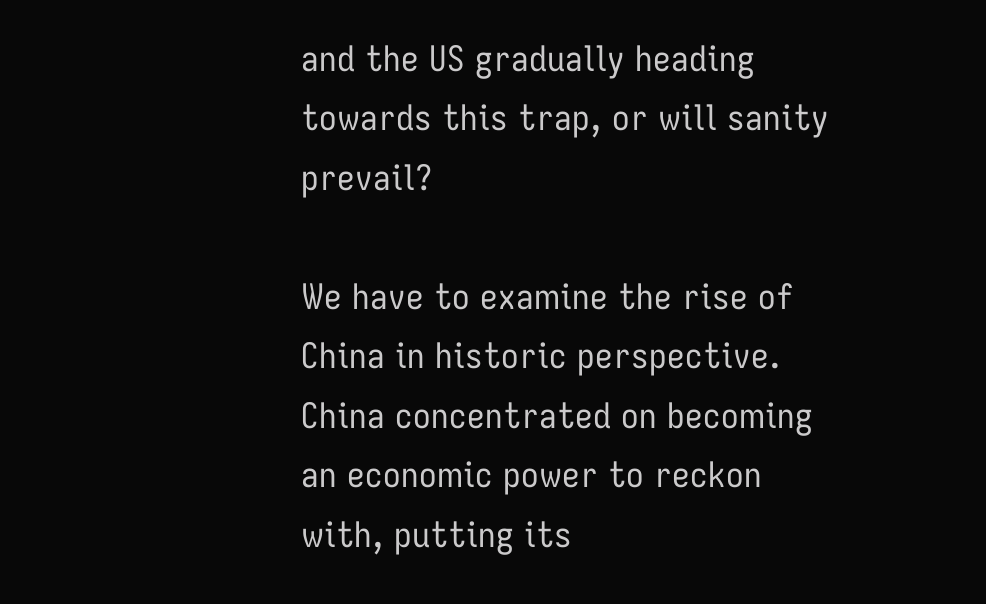and the US gradually heading towards this trap, or will sanity prevail?

We have to examine the rise of China in historic perspective. China concentrated on becoming an economic power to reckon with, putting its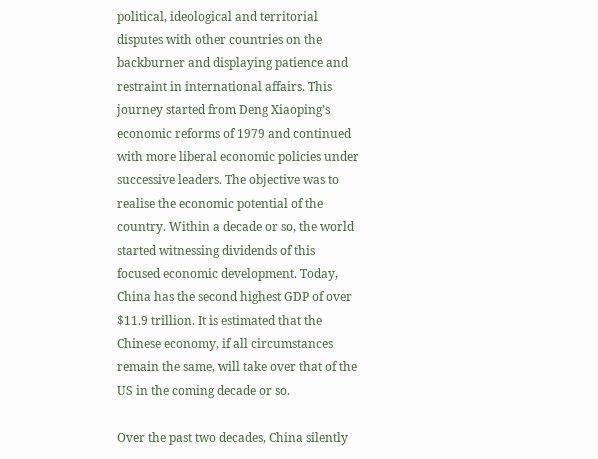political, ideological and territorial disputes with other countries on the backburner and displaying patience and restraint in international affairs. This journey started from Deng Xiaoping’s economic reforms of 1979 and continued with more liberal economic policies under successive leaders. The objective was to realise the economic potential of the country. Within a decade or so, the world started witnessing dividends of this focused economic development. Today, China has the second highest GDP of over $11.9 trillion. It is estimated that the Chinese economy, if all circumstances remain the same, will take over that of the US in the coming decade or so.

Over the past two decades, China silently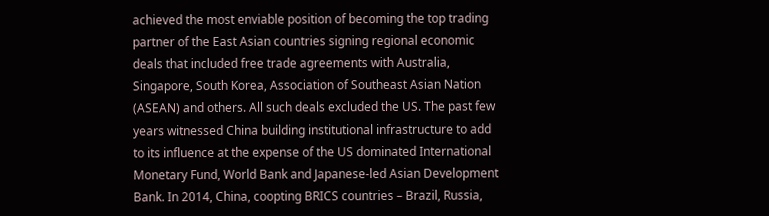achieved the most enviable position of becoming the top trading partner of the East Asian countries signing regional economic deals that included free trade agreements with Australia, Singapore, South Korea, Association of Southeast Asian Nation (ASEAN) and others. All such deals excluded the US. The past few years witnessed China building institutional infrastructure to add to its influence at the expense of the US dominated International Monetary Fund, World Bank and Japanese-led Asian Development Bank. In 2014, China, coopting BRICS countries – Brazil, Russia,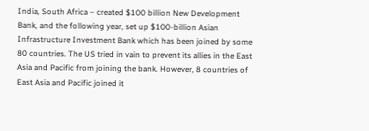India, South Africa – created $100 billion New Development Bank, and the following year, set up $100-billion Asian Infrastructure Investment Bank which has been joined by some 80 countries. The US tried in vain to prevent its allies in the East Asia and Pacific from joining the bank. However, 8 countries of East Asia and Pacific joined it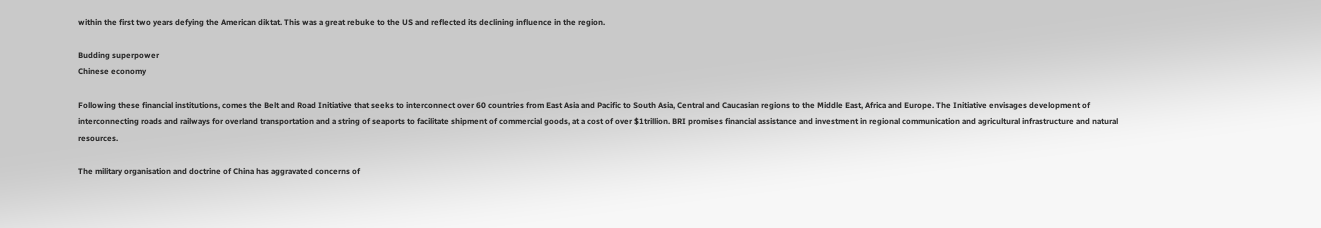within the first two years defying the American diktat. This was a great rebuke to the US and reflected its declining influence in the region.

Budding superpower
Chinese economy

Following these financial institutions, comes the Belt and Road Initiative that seeks to interconnect over 60 countries from East Asia and Pacific to South Asia, Central and Caucasian regions to the Middle East, Africa and Europe. The Initiative envisages development of interconnecting roads and railways for overland transportation and a string of seaports to facilitate shipment of commercial goods, at a cost of over $1trillion. BRI promises financial assistance and investment in regional communication and agricultural infrastructure and natural resources.

The military organisation and doctrine of China has aggravated concerns of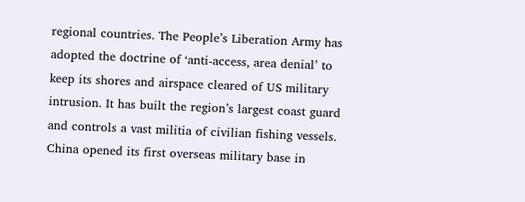regional countries. The People’s Liberation Army has adopted the doctrine of ‘anti-access, area denial’ to keep its shores and airspace cleared of US military intrusion. It has built the region’s largest coast guard and controls a vast militia of civilian fishing vessels. China opened its first overseas military base in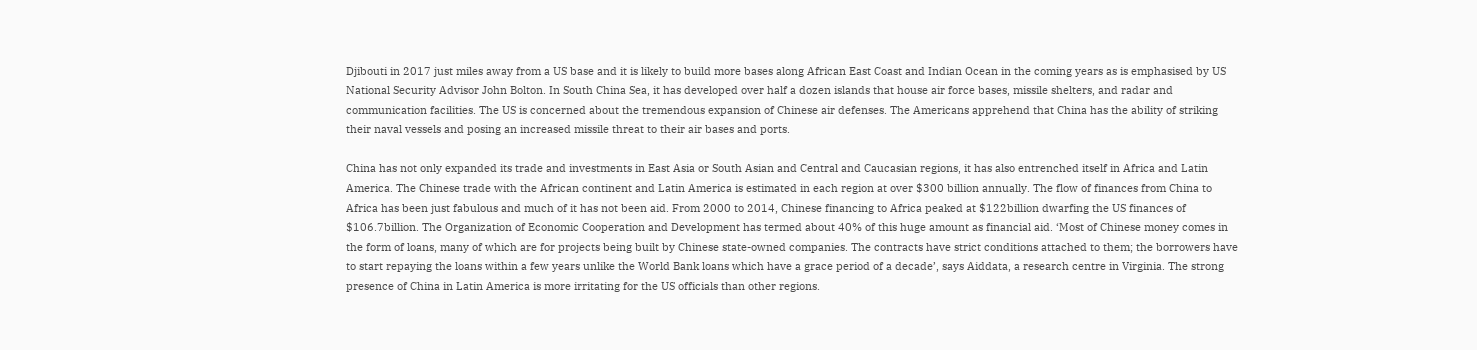Djibouti in 2017 just miles away from a US base and it is likely to build more bases along African East Coast and Indian Ocean in the coming years as is emphasised by US National Security Advisor John Bolton. In South China Sea, it has developed over half a dozen islands that house air force bases, missile shelters, and radar and communication facilities. The US is concerned about the tremendous expansion of Chinese air defenses. The Americans apprehend that China has the ability of striking their naval vessels and posing an increased missile threat to their air bases and ports.

China has not only expanded its trade and investments in East Asia or South Asian and Central and Caucasian regions, it has also entrenched itself in Africa and Latin America. The Chinese trade with the African continent and Latin America is estimated in each region at over $300 billion annually. The flow of finances from China to Africa has been just fabulous and much of it has not been aid. From 2000 to 2014, Chinese financing to Africa peaked at $122billion dwarfing the US finances of $106.7billion. The Organization of Economic Cooperation and Development has termed about 40% of this huge amount as financial aid. ‘Most of Chinese money comes in the form of loans, many of which are for projects being built by Chinese state-owned companies. The contracts have strict conditions attached to them; the borrowers have to start repaying the loans within a few years unlike the World Bank loans which have a grace period of a decade’, says Aiddata, a research centre in Virginia. The strong presence of China in Latin America is more irritating for the US officials than other regions.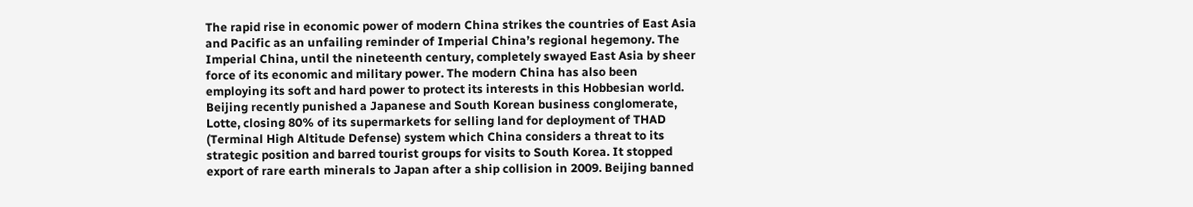The rapid rise in economic power of modern China strikes the countries of East Asia and Pacific as an unfailing reminder of Imperial China’s regional hegemony. The Imperial China, until the nineteenth century, completely swayed East Asia by sheer force of its economic and military power. The modern China has also been employing its soft and hard power to protect its interests in this Hobbesian world. Beijing recently punished a Japanese and South Korean business conglomerate, Lotte, closing 80% of its supermarkets for selling land for deployment of THAD (Terminal High Altitude Defense) system which China considers a threat to its strategic position and barred tourist groups for visits to South Korea. It stopped export of rare earth minerals to Japan after a ship collision in 2009. Beijing banned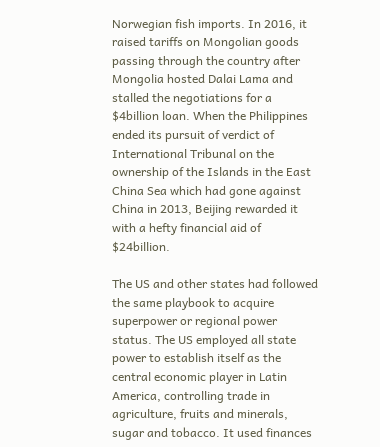Norwegian fish imports. In 2016, it raised tariffs on Mongolian goods passing through the country after Mongolia hosted Dalai Lama and stalled the negotiations for a $4billion loan. When the Philippines ended its pursuit of verdict of International Tribunal on the ownership of the Islands in the East China Sea which had gone against China in 2013, Beijing rewarded it with a hefty financial aid of $24billion.

The US and other states had followed the same playbook to acquire superpower or regional power status. The US employed all state power to establish itself as the central economic player in Latin America, controlling trade in agriculture, fruits and minerals, sugar and tobacco. It used finances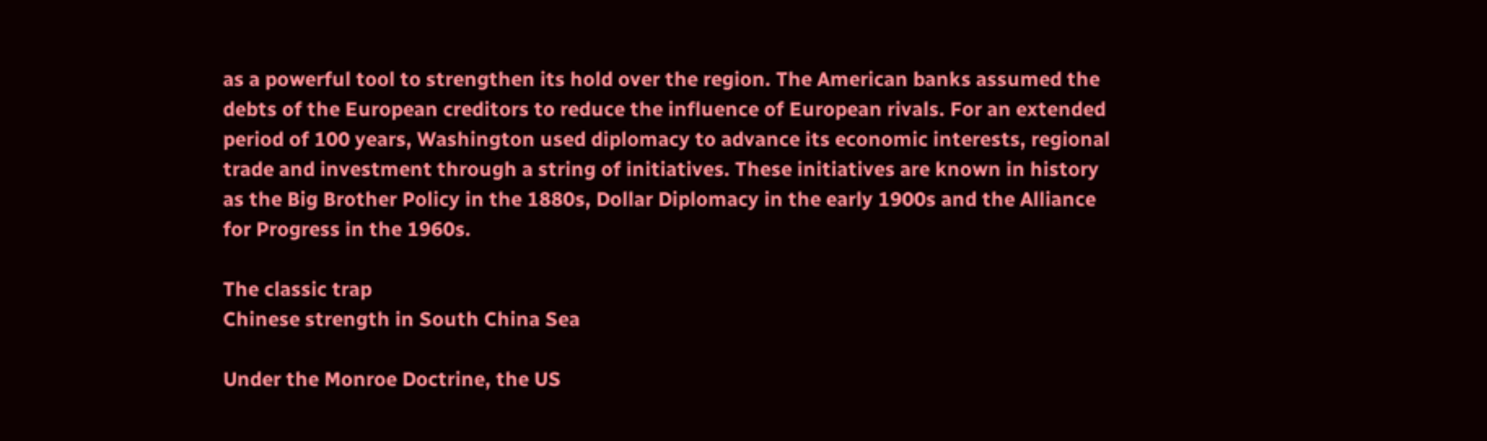as a powerful tool to strengthen its hold over the region. The American banks assumed the debts of the European creditors to reduce the influence of European rivals. For an extended period of 100 years, Washington used diplomacy to advance its economic interests, regional trade and investment through a string of initiatives. These initiatives are known in history as the Big Brother Policy in the 1880s, Dollar Diplomacy in the early 1900s and the Alliance for Progress in the 1960s.

The classic trap
Chinese strength in South China Sea

Under the Monroe Doctrine, the US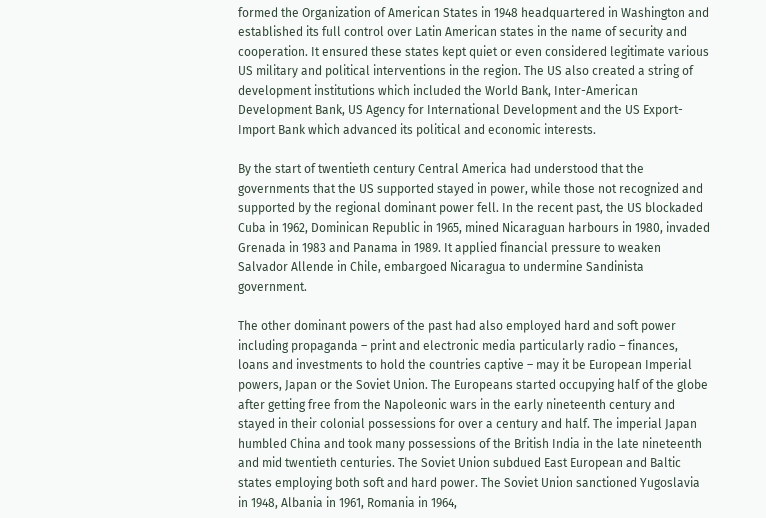formed the Organization of American States in 1948 headquartered in Washington and established its full control over Latin American states in the name of security and cooperation. It ensured these states kept quiet or even considered legitimate various US military and political interventions in the region. The US also created a string of development institutions which included the World Bank, Inter-American Development Bank, US Agency for International Development and the US Export-Import Bank which advanced its political and economic interests.

By the start of twentieth century Central America had understood that the governments that the US supported stayed in power, while those not recognized and supported by the regional dominant power fell. In the recent past, the US blockaded Cuba in 1962, Dominican Republic in 1965, mined Nicaraguan harbours in 1980, invaded Grenada in 1983 and Panama in 1989. It applied financial pressure to weaken Salvador Allende in Chile, embargoed Nicaragua to undermine Sandinista government.

The other dominant powers of the past had also employed hard and soft power including propaganda – print and electronic media particularly radio – finances, loans and investments to hold the countries captive – may it be European Imperial powers, Japan or the Soviet Union. The Europeans started occupying half of the globe after getting free from the Napoleonic wars in the early nineteenth century and stayed in their colonial possessions for over a century and half. The imperial Japan humbled China and took many possessions of the British India in the late nineteenth and mid twentieth centuries. The Soviet Union subdued East European and Baltic states employing both soft and hard power. The Soviet Union sanctioned Yugoslavia in 1948, Albania in 1961, Romania in 1964,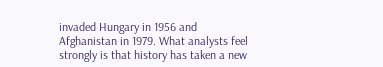invaded Hungary in 1956 and Afghanistan in 1979. What analysts feel strongly is that history has taken a new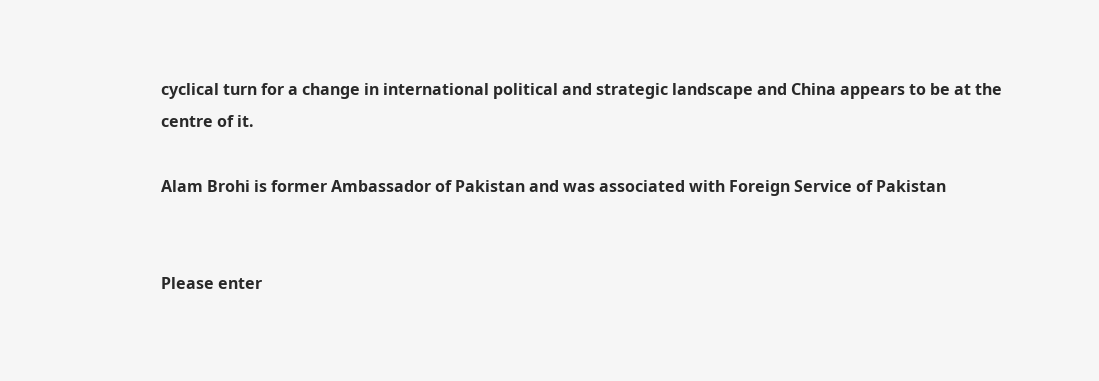cyclical turn for a change in international political and strategic landscape and China appears to be at the centre of it.

Alam Brohi is former Ambassador of Pakistan and was associated with Foreign Service of Pakistan


Please enter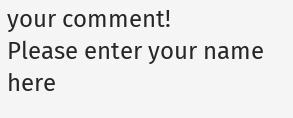your comment!
Please enter your name here